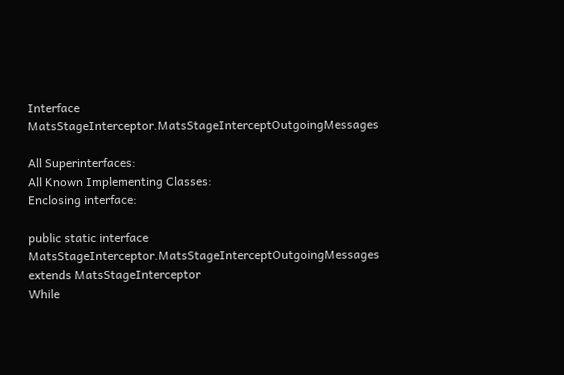Interface MatsStageInterceptor.MatsStageInterceptOutgoingMessages

All Superinterfaces:
All Known Implementing Classes:
Enclosing interface:

public static interface MatsStageInterceptor.MatsStageInterceptOutgoingMessages extends MatsStageInterceptor
While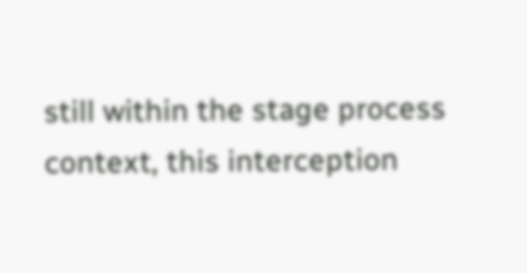still within the stage process context, this interception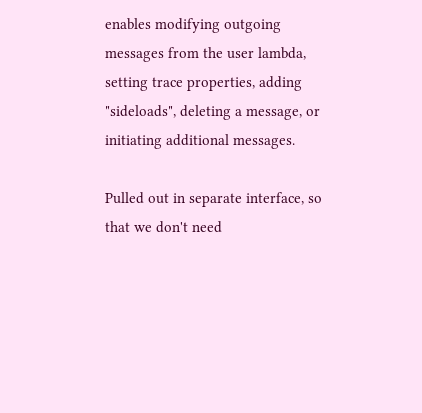enables modifying outgoing messages from the user lambda, setting trace properties, adding "sideloads", deleting a message, or initiating additional messages.

Pulled out in separate interface, so that we don't need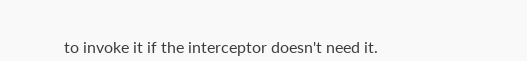to invoke it if the interceptor doesn't need it.